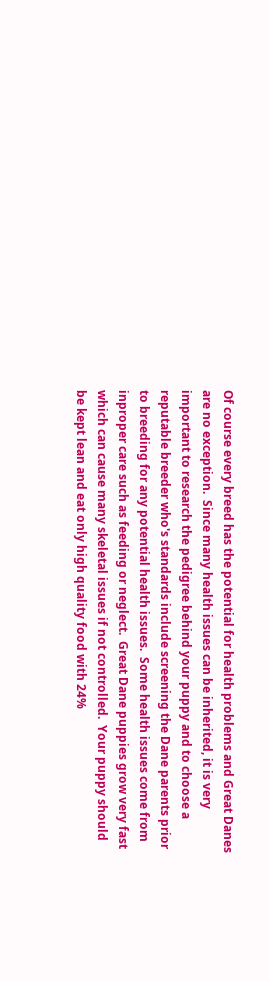Of course every breed has the potential for health problems and Great Danes are no exception.  Since many health issues can be inherited, it is very important to research the pedigree behind your puppy and to choose a reputable breeder who's standards include screening the Dane parents prior to breeding for any potential health issues.  Some health issues come from inproper care such as feeding or neglect.  Great Dane puppies grow very fast which can cause many skeletal issues if not controlled.  Your puppy should be kept lean and eat only high quality food with 24%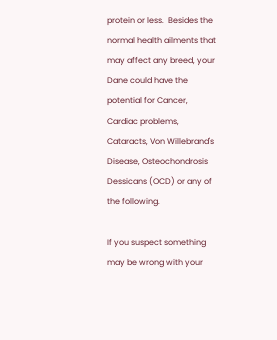protein or less.  Besides the normal health ailments that may affect any breed, your Dane could have the potential for Cancer, Cardiac problems, Cataracts, Von Willebrand's Disease, Osteochondrosis Dessicans (OCD) or any of the following.

If you suspect something may be wrong with your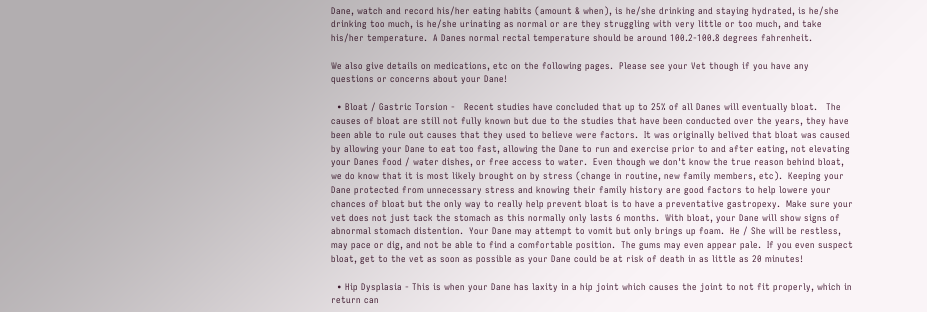Dane, watch and record his/her eating habits (amount & when), is he/she drinking and staying hydrated, is he/she drinking too much, is he/she urinating as normal or are they struggling with very little or too much, and take his/her temperature.  A Danes normal rectal temperature should be around 100.2-100.8 degrees fahrenheit.

We also give details on medications, etc on the following pages.  Please see your Vet though if you have any questions or concerns about your Dane!

  • Bloat / Gastric Torsion -   Recent studies have concluded that up to 25% of all Danes will eventually bloat.   The causes of bloat are still not fully known but due to the studies that have been conducted over the years, they have been able to rule out causes that they used to believe were factors.  It was originally belived that bloat was caused by allowing your Dane to eat too fast, allowing the Dane to run and exercise prior to and after eating, not elevating your Danes food / water dishes, or free access to water.  Even though we don't know the true reason behind bloat, we do know that it is most likely brought on by stress (change in routine, new family members, etc).  Keeping your Dane protected from unnecessary stress and knowing their family history are good factors to help lowere your chances of bloat but the only way to really help prevent bloat is to have a preventative gastropexy.  Make sure your vet does not just tack the stomach as this normally only lasts 6 months.  With bloat, your Dane will show signs of abnormal stomach distention.  Your Dane may attempt to vomit but only brings up foam.  He / She will be restless, may pace or dig, and not be able to find a comfortable position.  The gums may even appear pale.  If you even suspect bloat, get to the vet as soon as possible as your Dane could be at risk of death in as little as 20 minutes!

  • Hip Dysplasia - This is when your Dane has laxity in a hip joint which causes the joint to not fit properly, which in return can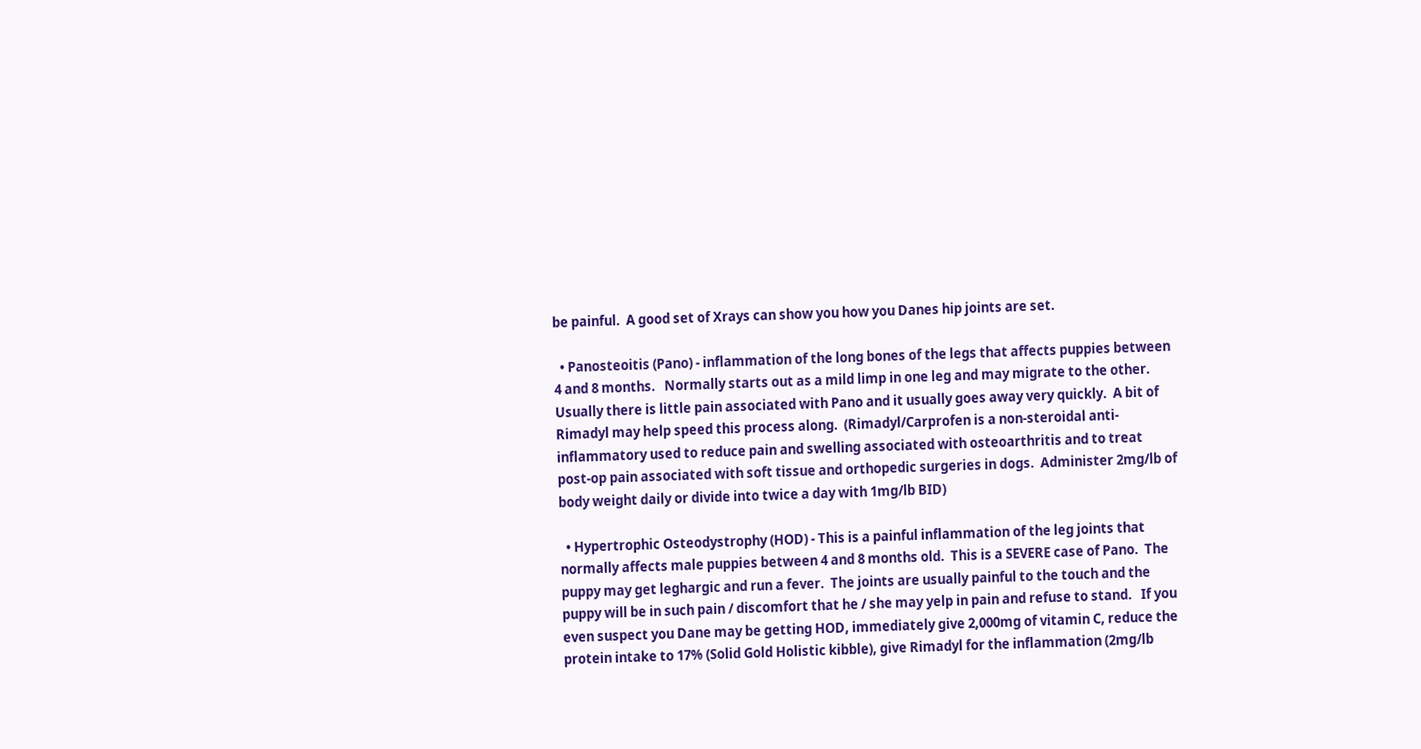be painful.  A good set of Xrays can show you how you Danes hip joints are set.

  • Panosteoitis (Pano) - inflammation of the long bones of the legs that affects puppies between 4 and 8 months.   Normally starts out as a mild limp in one leg and may migrate to the other.    Usually there is little pain associated with Pano and it usually goes away very quickly.  A bit of Rimadyl may help speed this process along.  (Rimadyl/Carprofen is a non-steroidal anti-inflammatory used to reduce pain and swelling associated with osteoarthritis and to treat post-op pain associated with soft tissue and orthopedic surgeries in dogs.  Administer 2mg/lb of body weight daily or divide into twice a day with 1mg/lb BID)

  • Hypertrophic Osteodystrophy (HOD) - This is a painful inflammation of the leg joints that normally affects male puppies between 4 and 8 months old.  This is a SEVERE case of Pano.  The puppy may get leghargic and run a fever.  The joints are usually painful to the touch and the puppy will be in such pain / discomfort that he / she may yelp in pain and refuse to stand.   If you even suspect you Dane may be getting HOD, immediately give 2,000mg of vitamin C, reduce the protein intake to 17% (Solid Gold Holistic kibble), give Rimadyl for the inflammation (2mg/lb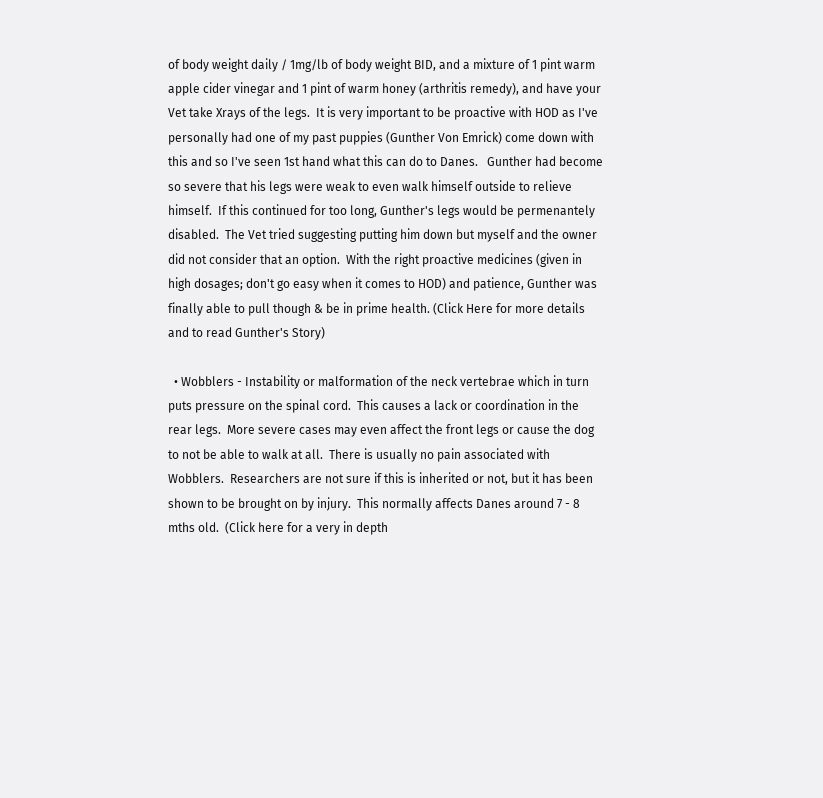of body weight daily / 1mg/lb of body weight BID, and a mixture of 1 pint warm apple cider vinegar and 1 pint of warm honey (arthritis remedy), and have your Vet take Xrays of the legs.  It is very important to be proactive with HOD as I've personally had one of my past puppies (Gunther Von Emrick) come down with this and so I've seen 1st hand what this can do to Danes.   Gunther had become so severe that his legs were weak to even walk himself outside to relieve himself.  If this continued for too long, Gunther's legs would be permenantely disabled.  The Vet tried suggesting putting him down but myself and the owner did not consider that an option.  With the right proactive medicines (given in high dosages; don't go easy when it comes to HOD) and patience, Gunther was finally able to pull though & be in prime health. (Click Here for more details and to read Gunther's Story)

  • Wobblers - Instability or malformation of the neck vertebrae which in turn puts pressure on the spinal cord.  This causes a lack or coordination in the rear legs.  More severe cases may even affect the front legs or cause the dog to not be able to walk at all.  There is usually no pain associated with Wobblers.  Researchers are not sure if this is inherited or not, but it has been shown to be brought on by injury.  This normally affects Danes around 7 - 8 mths old.  (Click here for a very in depth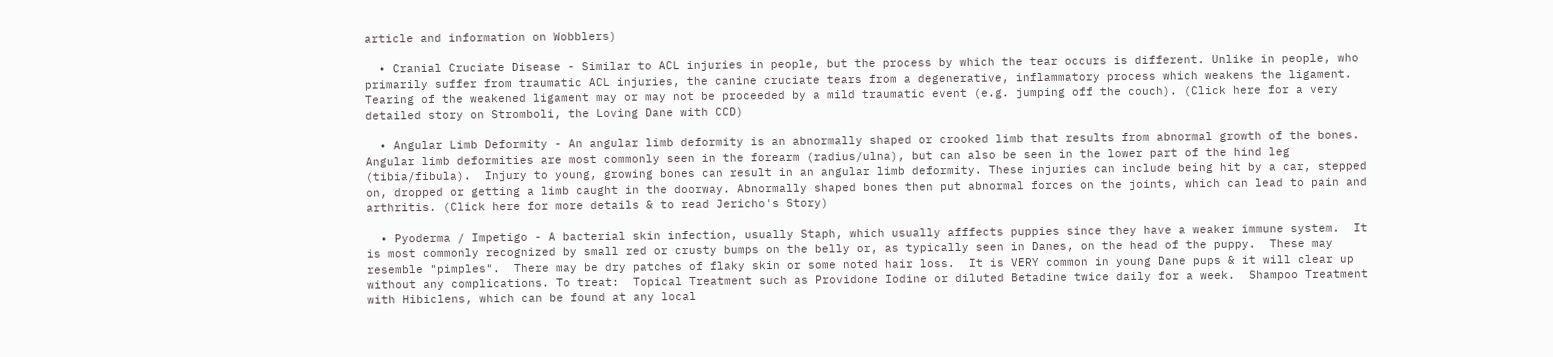article and information on Wobblers)

  • Cranial Cruciate Disease - Similar to ACL injuries in people, but the process by which the tear occurs is different. Unlike in people, who primarily suffer from traumatic ACL injuries, the canine cruciate tears from a degenerative, inflammatory process which weakens the ligament. Tearing of the weakened ligament may or may not be proceeded by a mild traumatic event (e.g. jumping off the couch). (Click here for a very detailed story on Stromboli, the Loving Dane with CCD)

  • Angular Limb Deformity - An angular limb deformity is an abnormally shaped or crooked limb that results from abnormal growth of the bones. Angular limb deformities are most commonly seen in the forearm (radius/ulna), but can also be seen in the lower part of the hind leg (tibia/fibula).  Injury to young, growing bones can result in an angular limb deformity. These injuries can include being hit by a car, stepped on, dropped or getting a limb caught in the doorway. Abnormally shaped bones then put abnormal forces on the joints, which can lead to pain and arthritis. (Click here for more details & to read Jericho's Story)

  • Pyoderma / Impetigo - A bacterial skin infection, usually Staph, which usually afffects puppies since they have a weaker immune system.  It is most commonly recognized by small red or crusty bumps on the belly or, as typically seen in Danes, on the head of the puppy.  These may resemble "pimples".  There may be dry patches of flaky skin or some noted hair loss.  It is VERY common in young Dane pups & it will clear up without any complications. To treat:  Topical Treatment such as Providone Iodine or diluted Betadine twice daily for a week.  Shampoo Treatment with Hibiclens, which can be found at any local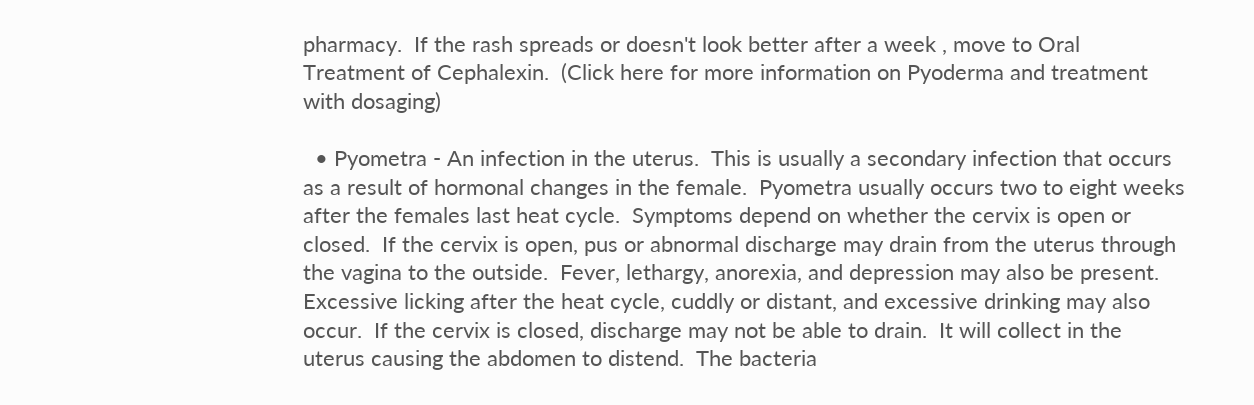pharmacy.  If the rash spreads or doesn't look better after a week , move to Oral Treatment of Cephalexin.  (Click here for more information on Pyoderma and treatment with dosaging)

  • Pyometra - An infection in the uterus.  This is usually a secondary infection that occurs as a result of hormonal changes in the female.  Pyometra usually occurs two to eight weeks after the females last heat cycle.  Symptoms depend on whether the cervix is open or closed.  If the cervix is open, pus or abnormal discharge may drain from the uterus through the vagina to the outside.  Fever, lethargy, anorexia, and depression may also be present.  Excessive licking after the heat cycle, cuddly or distant, and excessive drinking may also occur.  If the cervix is closed, discharge may not be able to drain.  It will collect in the uterus causing the abdomen to distend.  The bacteria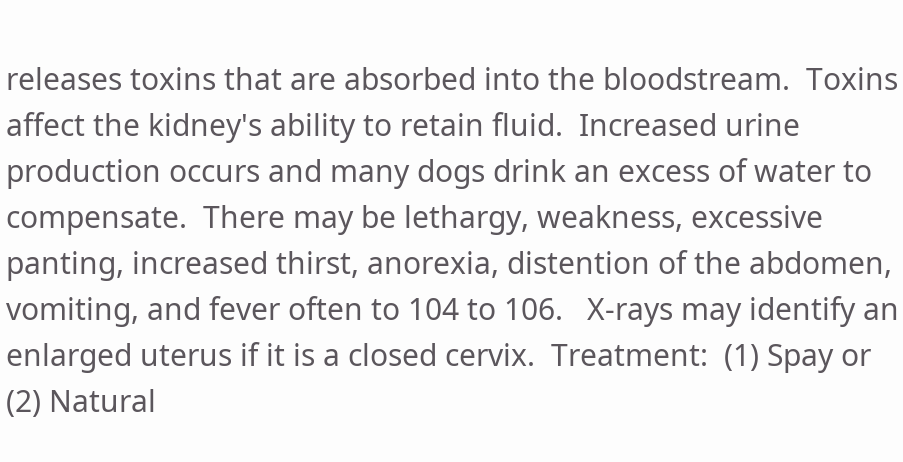releases toxins that are absorbed into the bloodstream.  Toxins affect the kidney's ability to retain fluid.  Increased urine production occurs and many dogs drink an excess of water to compensate.  There may be lethargy, weakness, excessive panting, increased thirst, anorexia, distention of the abdomen, vomiting, and fever often to 104 to 106.   X-rays may identify an enlarged uterus if it is a closed cervix.  Treatment:  (1) Spay or (2) Natural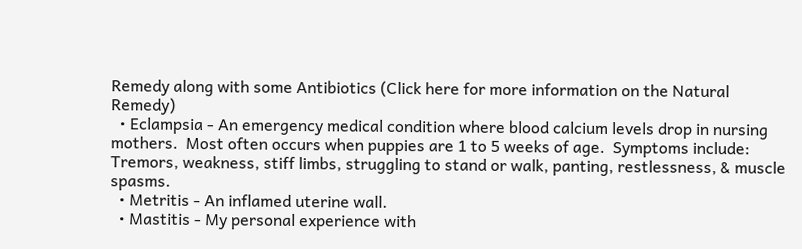Remedy along with some Antibiotics (Click here for more information on the Natural Remedy)
  • Eclampsia - An emergency medical condition where blood calcium levels drop in nursing mothers.  Most often occurs when puppies are 1 to 5 weeks of age.  Symptoms include: Tremors, weakness, stiff limbs, struggling to stand or walk, panting, restlessness, & muscle spasms.
  • Metritis - An inflamed uterine wall.
  • Mastitis - My personal experience with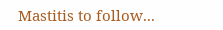Mastitis to follow...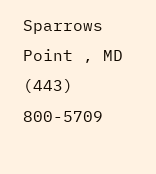Sparrows Point , MD             (443) 800-5709